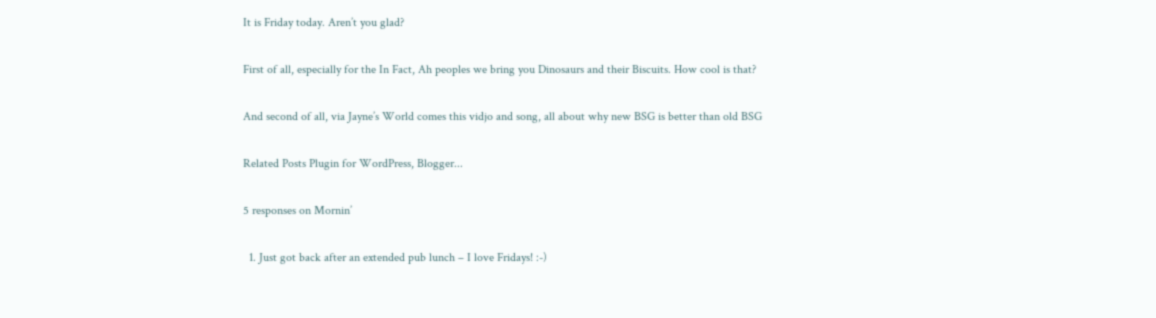It is Friday today. Aren’t you glad?

First of all, especially for the In Fact, Ah peoples we bring you Dinosaurs and their Biscuits. How cool is that?

And second of all, via Jayne’s World comes this vidjo and song, all about why new BSG is better than old BSG

Related Posts Plugin for WordPress, Blogger...

5 responses on Mornin’

  1. Just got back after an extended pub lunch – I love Fridays! :-)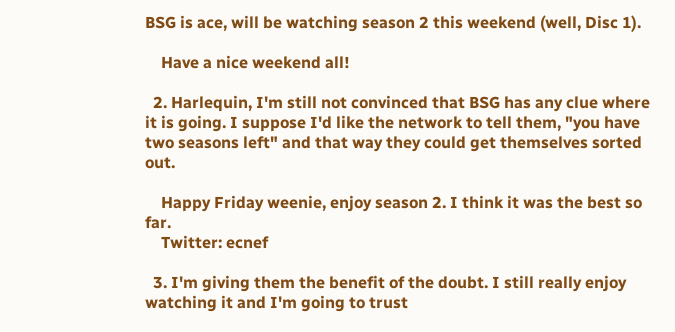BSG is ace, will be watching season 2 this weekend (well, Disc 1).

    Have a nice weekend all!

  2. Harlequin, I'm still not convinced that BSG has any clue where it is going. I suppose I'd like the network to tell them, "you have two seasons left" and that way they could get themselves sorted out.

    Happy Friday weenie, enjoy season 2. I think it was the best so far.
    Twitter: ecnef

  3. I'm giving them the benefit of the doubt. I still really enjoy watching it and I'm going to trust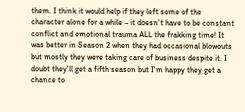them. I think it would help if they left some of the character alone for a while – it doesn't have to be constant conflict and emotional trauma ALL the frakking time! It was better in Season 2 when they had occasional blowouts but mostly they were taking care of business despite it. I doubt they'll get a fifth season but I'm happy they get a chance to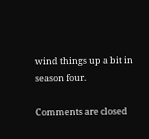wind things up a bit in season four.

Comments are closed